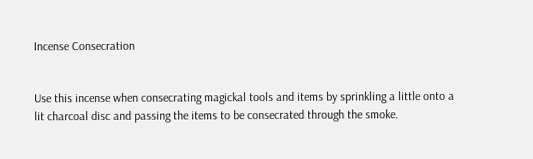Incense Consecration


Use this incense when consecrating magickal tools and items by sprinkling a little onto a lit charcoal disc and passing the items to be consecrated through the smoke.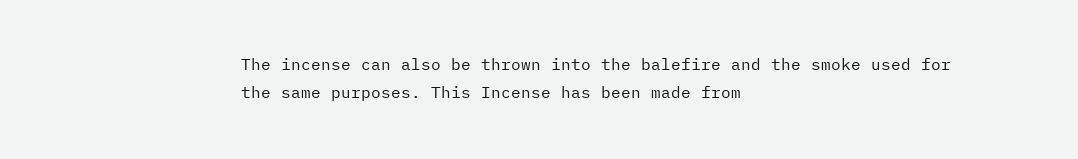The incense can also be thrown into the balefire and the smoke used for the same purposes. This Incense has been made from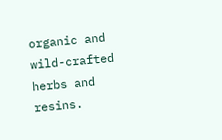organic and wild-crafted herbs and resins.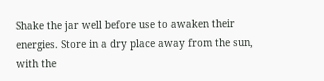Shake the jar well before use to awaken their energies. Store in a dry place away from the sun, with the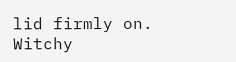lid firmly on. Witchy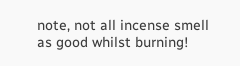note, not all incense smell as good whilst burning!